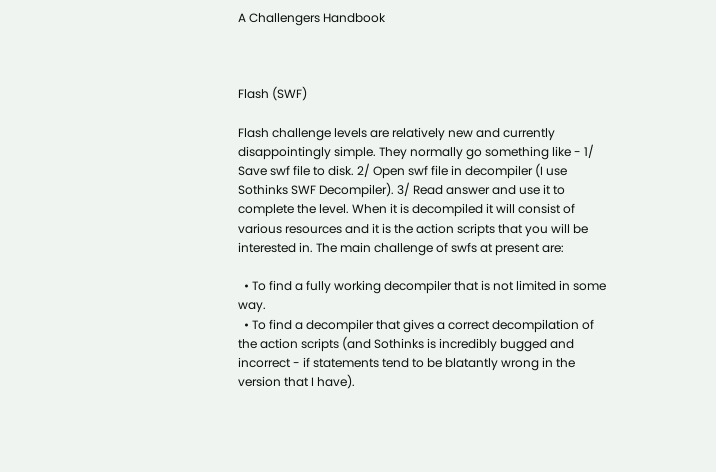A Challengers Handbook



Flash (SWF)

Flash challenge levels are relatively new and currently disappointingly simple. They normally go something like - 1/ Save swf file to disk. 2/ Open swf file in decompiler (I use Sothinks SWF Decompiler). 3/ Read answer and use it to complete the level. When it is decompiled it will consist of various resources and it is the action scripts that you will be interested in. The main challenge of swfs at present are:

  • To find a fully working decompiler that is not limited in some way.
  • To find a decompiler that gives a correct decompilation of the action scripts (and Sothinks is incredibly bugged and incorrect - if statements tend to be blatantly wrong in the version that I have).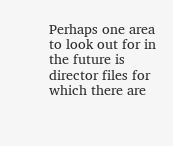Perhaps one area to look out for in the future is director files for which there are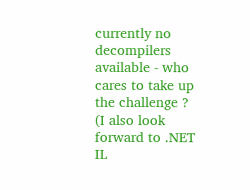currently no decompilers available - who cares to take up the challenge ? (I also look forward to .NET IL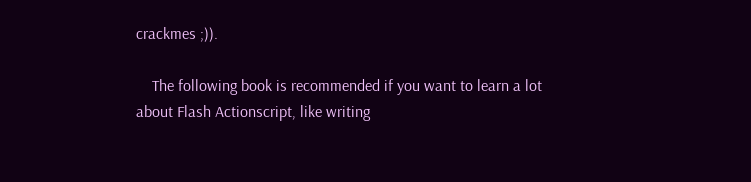crackmes ;)).

    The following book is recommended if you want to learn a lot about Flash Actionscript, like writing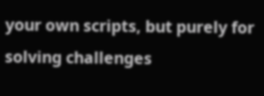your own scripts, but purely for solving challenges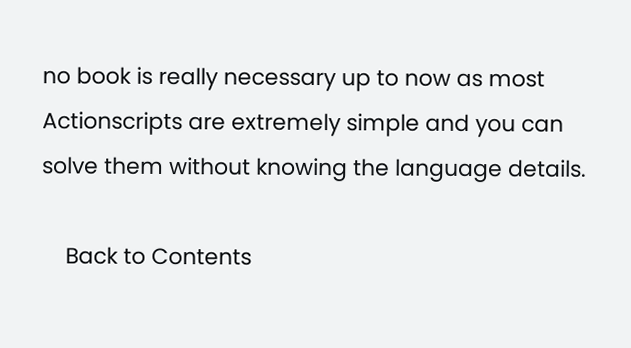no book is really necessary up to now as most Actionscripts are extremely simple and you can solve them without knowing the language details.

    Back to Contents